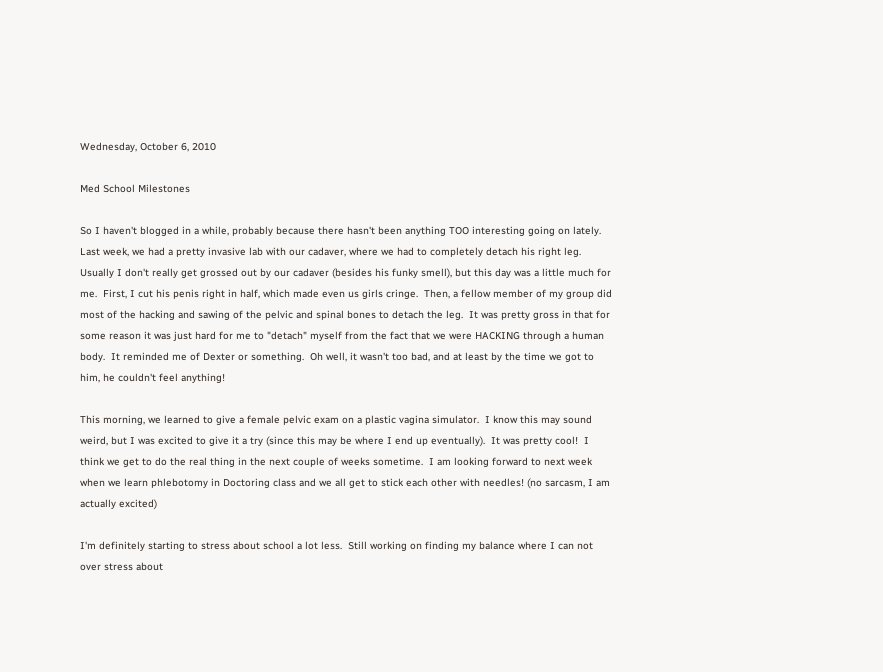Wednesday, October 6, 2010

Med School Milestones

So I haven't blogged in a while, probably because there hasn't been anything TOO interesting going on lately.  Last week, we had a pretty invasive lab with our cadaver, where we had to completely detach his right leg.  Usually I don't really get grossed out by our cadaver (besides his funky smell), but this day was a little much for me.  First, I cut his penis right in half, which made even us girls cringe.  Then, a fellow member of my group did most of the hacking and sawing of the pelvic and spinal bones to detach the leg.  It was pretty gross in that for some reason it was just hard for me to "detach" myself from the fact that we were HACKING through a human body.  It reminded me of Dexter or something.  Oh well, it wasn't too bad, and at least by the time we got to him, he couldn't feel anything!

This morning, we learned to give a female pelvic exam on a plastic vagina simulator.  I know this may sound weird, but I was excited to give it a try (since this may be where I end up eventually).  It was pretty cool!  I think we get to do the real thing in the next couple of weeks sometime.  I am looking forward to next week when we learn phlebotomy in Doctoring class and we all get to stick each other with needles! (no sarcasm, I am actually excited)

I'm definitely starting to stress about school a lot less.  Still working on finding my balance where I can not over stress about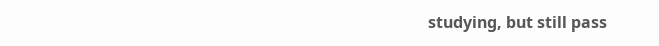studying, but still pass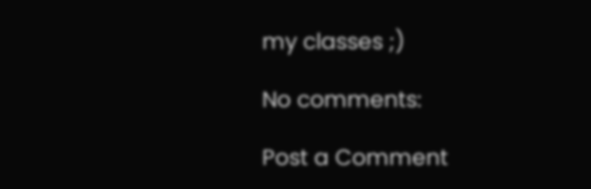my classes ;)

No comments:

Post a Comment